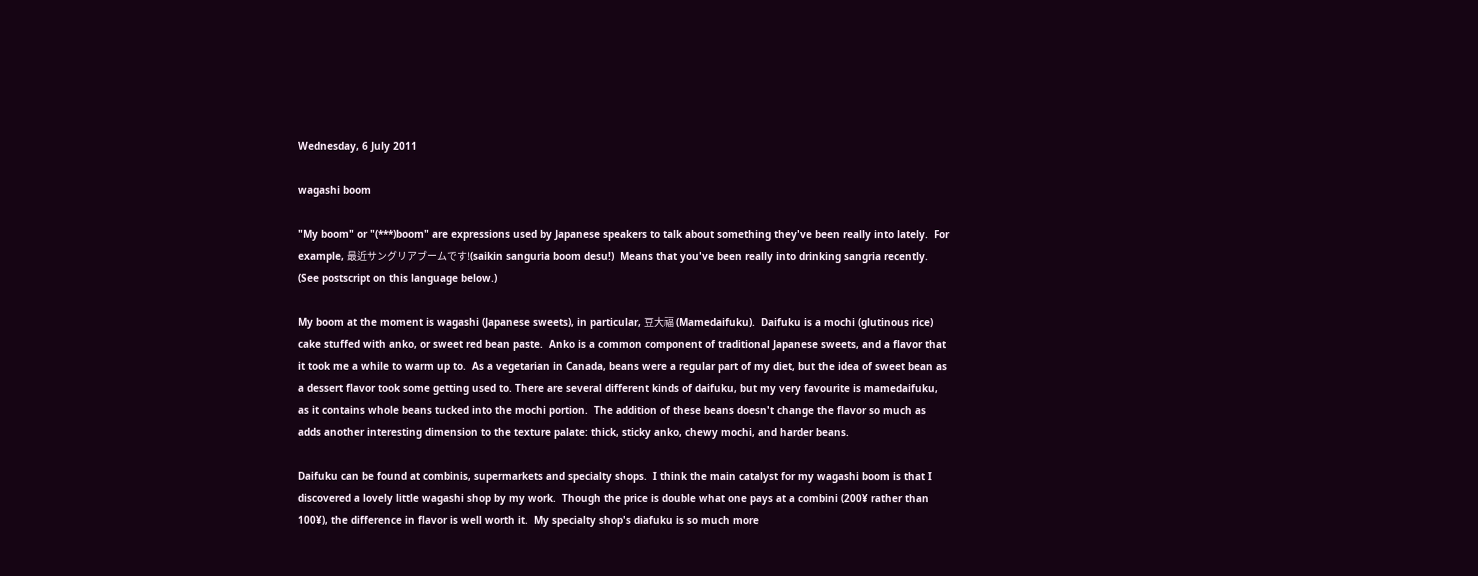Wednesday, 6 July 2011

wagashi boom

"My boom" or "(***)boom" are expressions used by Japanese speakers to talk about something they've been really into lately.  For example, 最近サングリアブームです!(saikin sanguria boom desu!)  Means that you've been really into drinking sangria recently. (See postscript on this language below.)

My boom at the moment is wagashi (Japanese sweets), in particular, 豆大福 (Mamedaifuku).  Daifuku is a mochi (glutinous rice) cake stuffed with anko, or sweet red bean paste.  Anko is a common component of traditional Japanese sweets, and a flavor that it took me a while to warm up to.  As a vegetarian in Canada, beans were a regular part of my diet, but the idea of sweet bean as a dessert flavor took some getting used to. There are several different kinds of daifuku, but my very favourite is mamedaifuku, as it contains whole beans tucked into the mochi portion.  The addition of these beans doesn't change the flavor so much as adds another interesting dimension to the texture palate: thick, sticky anko, chewy mochi, and harder beans.

Daifuku can be found at combinis, supermarkets and specialty shops.  I think the main catalyst for my wagashi boom is that I discovered a lovely little wagashi shop by my work.  Though the price is double what one pays at a combini (200¥ rather than 100¥), the difference in flavor is well worth it.  My specialty shop's diafuku is so much more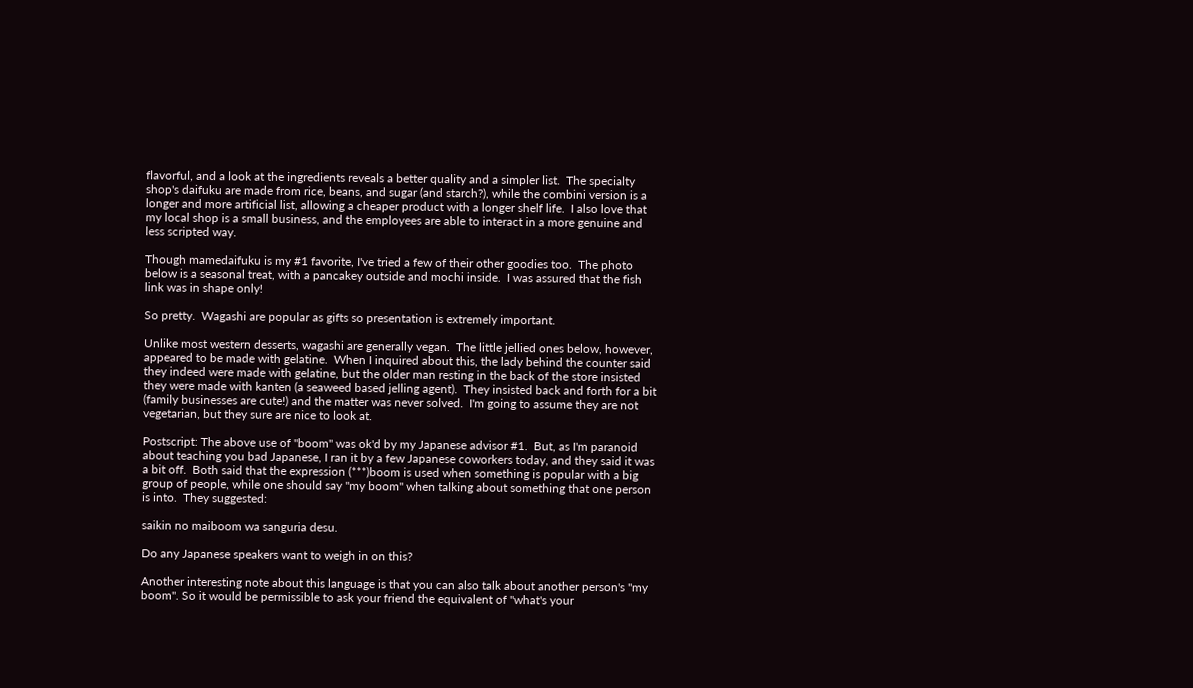flavorful, and a look at the ingredients reveals a better quality and a simpler list.  The specialty shop's daifuku are made from rice, beans, and sugar (and starch?), while the combini version is a longer and more artificial list, allowing a cheaper product with a longer shelf life.  I also love that my local shop is a small business, and the employees are able to interact in a more genuine and less scripted way.

Though mamedaifuku is my #1 favorite, I've tried a few of their other goodies too.  The photo below is a seasonal treat, with a pancakey outside and mochi inside.  I was assured that the fish link was in shape only!

So pretty.  Wagashi are popular as gifts so presentation is extremely important.

Unlike most western desserts, wagashi are generally vegan.  The little jellied ones below, however, appeared to be made with gelatine.  When I inquired about this, the lady behind the counter said they indeed were made with gelatine, but the older man resting in the back of the store insisted they were made with kanten (a seaweed based jelling agent).  They insisted back and forth for a bit (family businesses are cute!) and the matter was never solved.  I'm going to assume they are not vegetarian, but they sure are nice to look at.

Postscript: The above use of "boom" was ok'd by my Japanese advisor #1.  But, as I'm paranoid about teaching you bad Japanese, I ran it by a few Japanese coworkers today, and they said it was a bit off.  Both said that the expression (***)boom is used when something is popular with a big group of people, while one should say "my boom" when talking about something that one person is into.  They suggested:

saikin no maiboom wa sanguria desu.

Do any Japanese speakers want to weigh in on this?

Another interesting note about this language is that you can also talk about another person's "my boom". So it would be permissible to ask your friend the equivalent of "what's your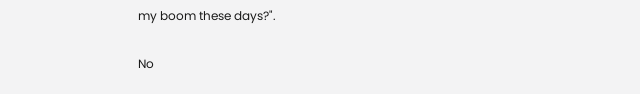my boom these days?".

No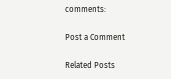comments:

Post a Comment

Related Posts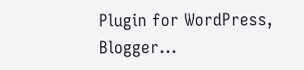Plugin for WordPress, Blogger...